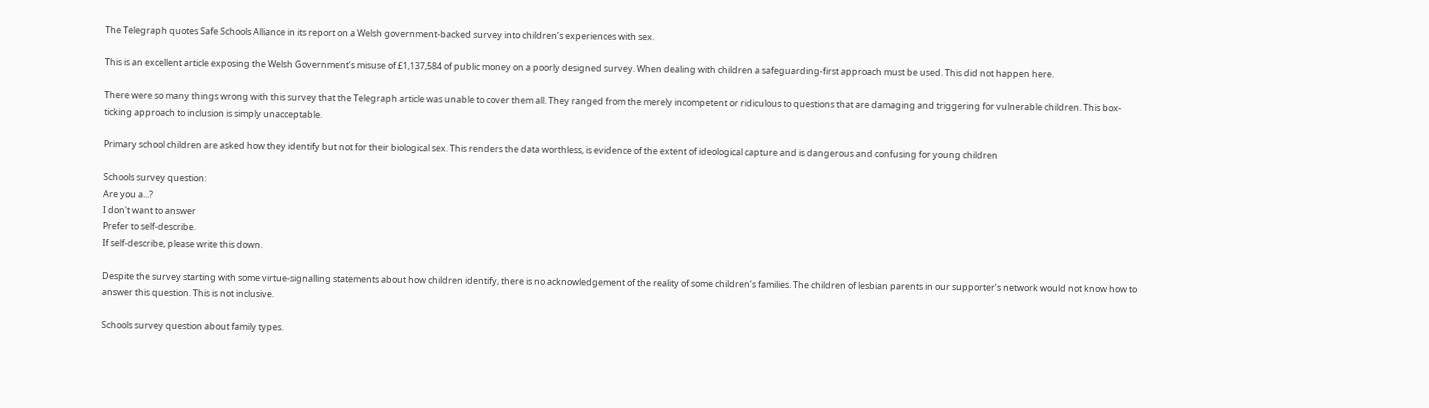The Telegraph quotes Safe Schools Alliance in its report on a Welsh government-backed survey into children’s experiences with sex.

This is an excellent article exposing the Welsh Government’s misuse of £1,137,584 of public money on a poorly designed survey. When dealing with children a safeguarding-first approach must be used. This did not happen here.

There were so many things wrong with this survey that the Telegraph article was unable to cover them all. They ranged from the merely incompetent or ridiculous to questions that are damaging and triggering for vulnerable children. This box-ticking approach to inclusion is simply unacceptable.

Primary school children are asked how they identify but not for their biological sex. This renders the data worthless, is evidence of the extent of ideological capture and is dangerous and confusing for young children

Schools survey question:
Are you a...?
I don't want to answer
Prefer to self-describe.
If self-describe, please write this down.

Despite the survey starting with some virtue-signalling statements about how children identify, there is no acknowledgement of the reality of some children’s families. The children of lesbian parents in our supporter’s network would not know how to answer this question. This is not inclusive.

Schools survey question about family types.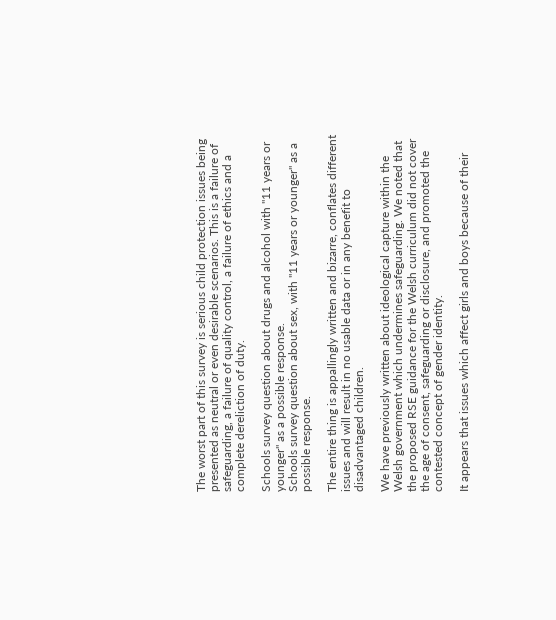The worst part of this survey is serious child protection issues being presented as neutral or even desirable scenarios. This is a failure of safeguarding, a failure of quality control, a failure of ethics and a complete dereliction of duty.

Schools survey question about drugs and alcohol with "11 years or younger" as a possible response.
Schools survey question about sex, with "11 years or younger" as a possible response.

The entire thing is appallingly written and bizarre, conflates different issues and will result in no usable data or in any benefit to disadvantaged children.

We have previously written about ideological capture within the Welsh government which undermines safeguarding. We noted that the proposed RSE guidance for the Welsh curriculum did not cover the age of consent, safeguarding or disclosure, and promoted the contested concept of gender identity.

It appears that issues which affect girls and boys because of their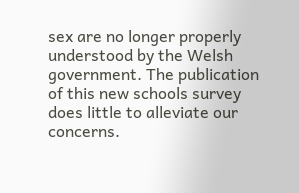sex are no longer properly understood by the Welsh government. The publication of this new schools survey does little to alleviate our concerns.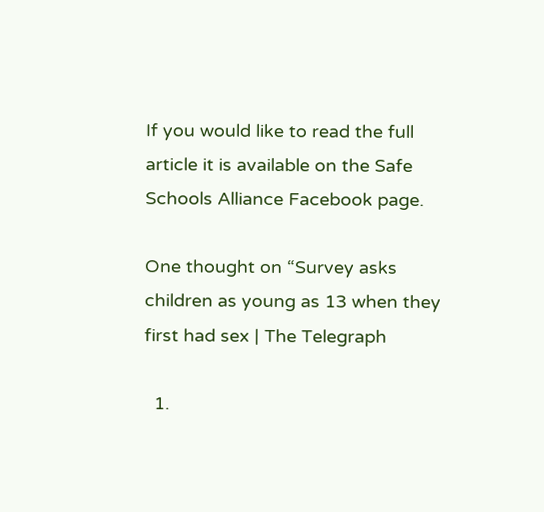If you would like to read the full article it is available on the Safe Schools Alliance Facebook page.

One thought on “Survey asks children as young as 13 when they first had sex | The Telegraph

  1.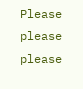Please please please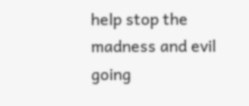help stop the madness and evil going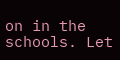on in the schools. Let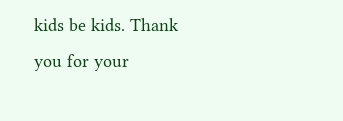kids be kids. Thank you for your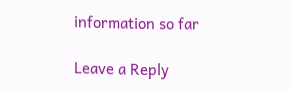information so far

Leave a Reply